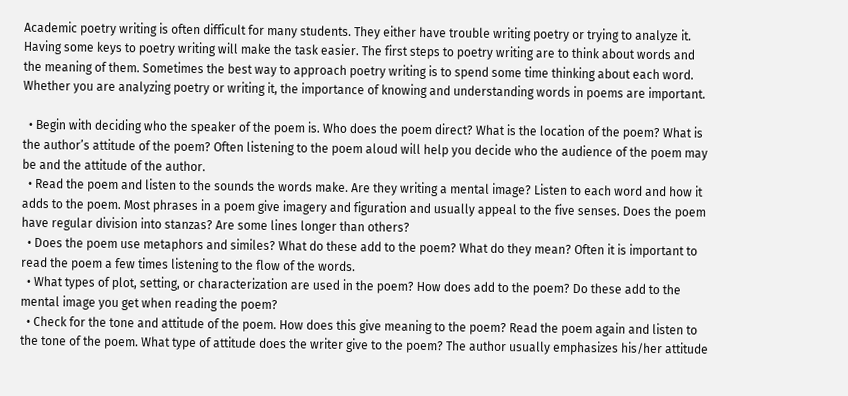Academic poetry writing is often difficult for many students. They either have trouble writing poetry or trying to analyze it. Having some keys to poetry writing will make the task easier. The first steps to poetry writing are to think about words and the meaning of them. Sometimes the best way to approach poetry writing is to spend some time thinking about each word. Whether you are analyzing poetry or writing it, the importance of knowing and understanding words in poems are important.

  • Begin with deciding who the speaker of the poem is. Who does the poem direct? What is the location of the poem? What is the author’s attitude of the poem? Often listening to the poem aloud will help you decide who the audience of the poem may be and the attitude of the author.
  • Read the poem and listen to the sounds the words make. Are they writing a mental image? Listen to each word and how it adds to the poem. Most phrases in a poem give imagery and figuration and usually appeal to the five senses. Does the poem have regular division into stanzas? Are some lines longer than others?
  • Does the poem use metaphors and similes? What do these add to the poem? What do they mean? Often it is important to read the poem a few times listening to the flow of the words.
  • What types of plot, setting, or characterization are used in the poem? How does add to the poem? Do these add to the mental image you get when reading the poem?
  • Check for the tone and attitude of the poem. How does this give meaning to the poem? Read the poem again and listen to the tone of the poem. What type of attitude does the writer give to the poem? The author usually emphasizes his/her attitude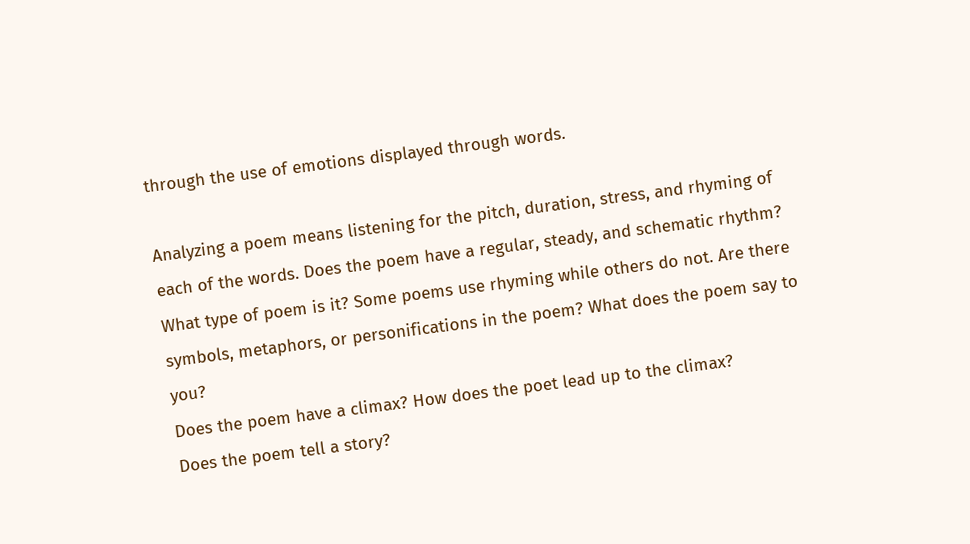through the use of emotions displayed through words.

Analyzing a poem means listening for the pitch, duration, stress, and rhyming of each of the words. Does the poem have a regular, steady, and schematic rhythm? What type of poem is it? Some poems use rhyming while others do not. Are there symbols, metaphors, or personifications in the poem? What does the poem say to you?
Does the poem have a climax? How does the poet lead up to the climax?
Does the poem tell a story?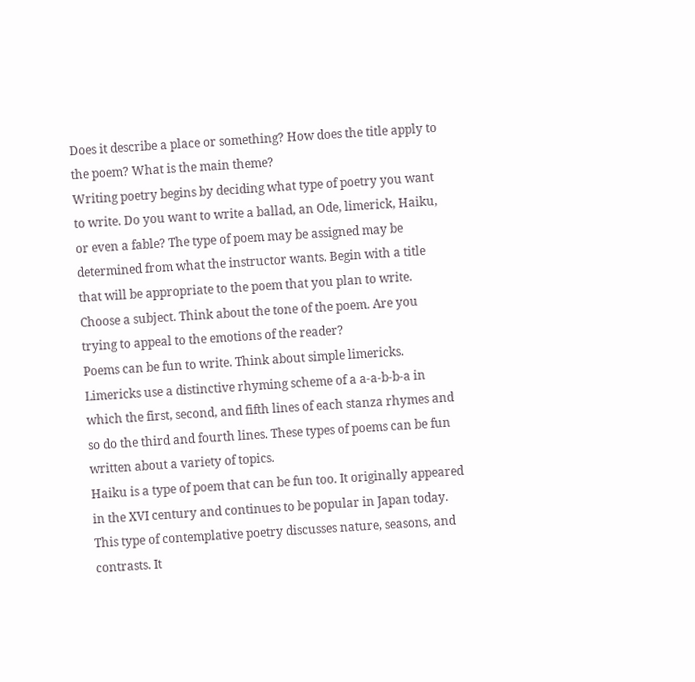Does it describe a place or something? How does the title apply to the poem? What is the main theme?
Writing poetry begins by deciding what type of poetry you want to write. Do you want to write a ballad, an Ode, limerick, Haiku, or even a fable? The type of poem may be assigned may be determined from what the instructor wants. Begin with a title that will be appropriate to the poem that you plan to write. Choose a subject. Think about the tone of the poem. Are you trying to appeal to the emotions of the reader?
Poems can be fun to write. Think about simple limericks. Limericks use a distinctive rhyming scheme of a a-a-b-b-a in which the first, second, and fifth lines of each stanza rhymes and so do the third and fourth lines. These types of poems can be fun written about a variety of topics.
Haiku is a type of poem that can be fun too. It originally appeared in the XVI century and continues to be popular in Japan today. This type of contemplative poetry discusses nature, seasons, and contrasts. It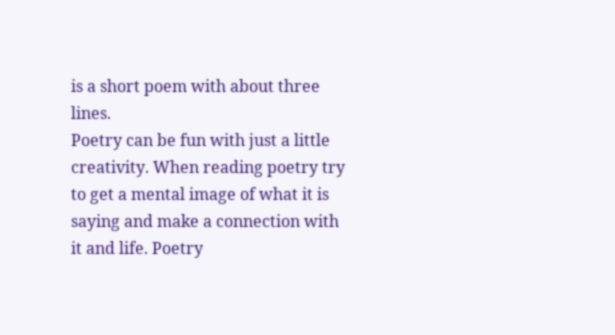is a short poem with about three lines.
Poetry can be fun with just a little creativity. When reading poetry try to get a mental image of what it is saying and make a connection with it and life. Poetry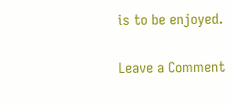is to be enjoyed.

Leave a Comment